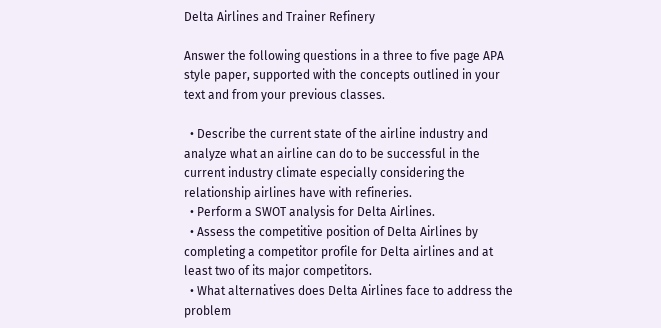Delta Airlines and Trainer Refinery

Answer the following questions in a three to five page APA style paper, supported with the concepts outlined in your text and from your previous classes.

  • Describe the current state of the airline industry and analyze what an airline can do to be successful in the current industry climate especially considering the relationship airlines have with refineries.
  • Perform a SWOT analysis for Delta Airlines.
  • Assess the competitive position of Delta Airlines by completing a competitor profile for Delta airlines and at least two of its major competitors.
  • What alternatives does Delta Airlines face to address the problem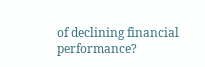of declining financial performance?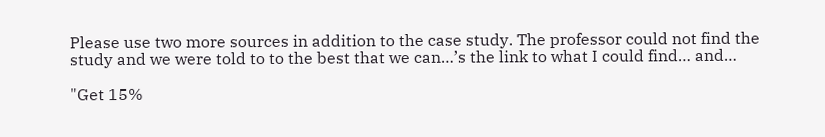Please use two more sources in addition to the case study. The professor could not find the study and we were told to to the best that we can…’s the link to what I could find… and…

"Get 15%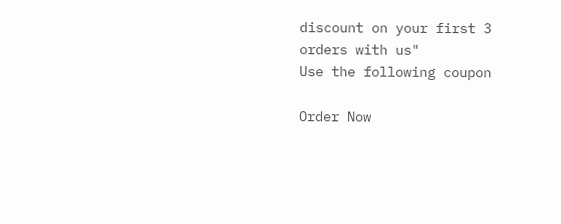discount on your first 3 orders with us"
Use the following coupon

Order Now